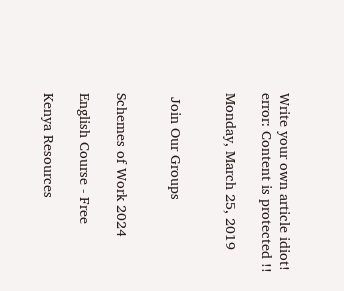Write your own article idiot!
error: Content is protected !!

Monday, March 25, 2019


 Join Our Groups


Schemes of Work 2024

English Course - Free

Kenya Resources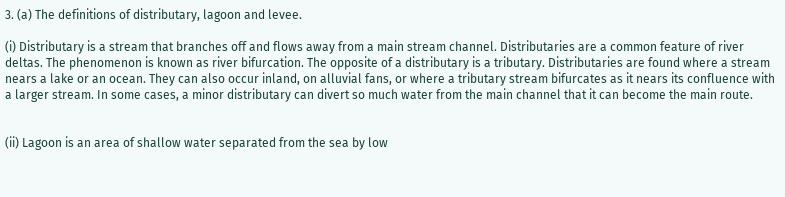3. (a) The definitions of distributary, lagoon and levee.

(i) Distributary is a stream that branches off and flows away from a main stream channel. Distributaries are a common feature of river deltas. The phenomenon is known as river bifurcation. The opposite of a distributary is a tributary. Distributaries are found where a stream nears a lake or an ocean. They can also occur inland, on alluvial fans, or where a tributary stream bifurcates as it nears its confluence with a larger stream. In some cases, a minor distributary can divert so much water from the main channel that it can become the main route.


(ii) Lagoon is an area of shallow water separated from the sea by low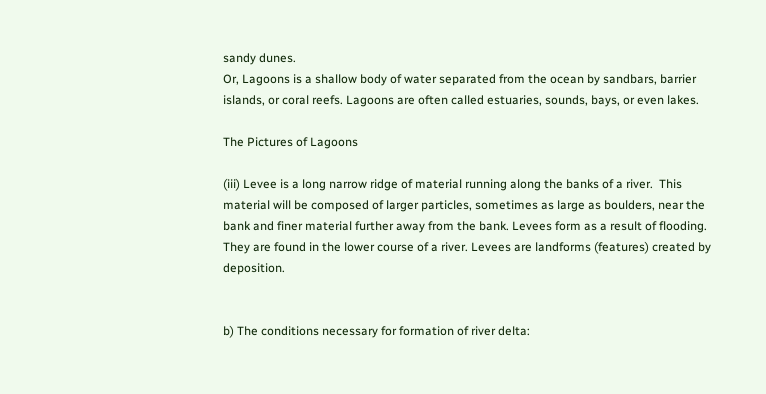sandy dunes.
Or, Lagoons is a shallow body of water separated from the ocean by sandbars, barrier islands, or coral reefs. Lagoons are often called estuaries, sounds, bays, or even lakes.

The Pictures of Lagoons

(iii) Levee is a long narrow ridge of material running along the banks of a river.  This material will be composed of larger particles, sometimes as large as boulders, near the bank and finer material further away from the bank. Levees form as a result of flooding.  They are found in the lower course of a river. Levees are landforms (features) created by deposition.


b) The conditions necessary for formation of river delta: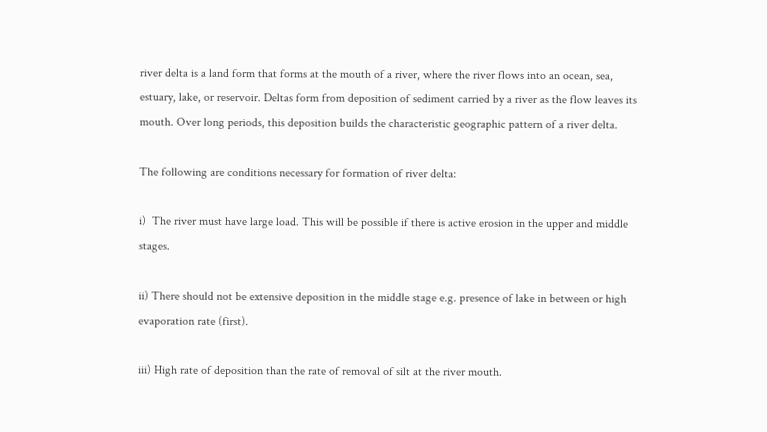river delta is a land form that forms at the mouth of a river, where the river flows into an ocean, sea, estuary, lake, or reservoir. Deltas form from deposition of sediment carried by a river as the flow leaves its mouth. Over long periods, this deposition builds the characteristic geographic pattern of a river delta.

The following are conditions necessary for formation of river delta:

i)  The river must have large load. This will be possible if there is active erosion in the upper and middle stages.

ii) There should not be extensive deposition in the middle stage e.g. presence of lake in between or high evaporation rate (first).

iii) High rate of deposition than the rate of removal of silt at the river mouth.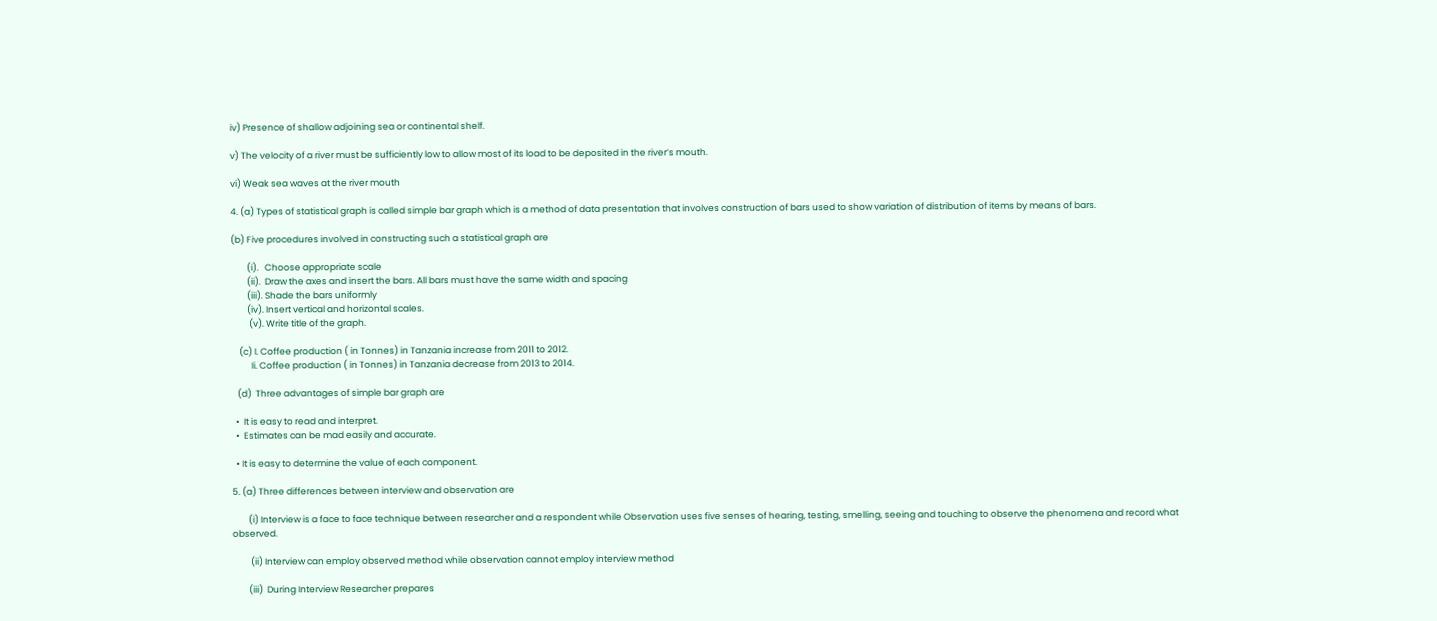iv) Presence of shallow adjoining sea or continental shelf.

v) The velocity of a river must be sufficiently low to allow most of its load to be deposited in the river’s mouth.

vi) Weak sea waves at the river mouth

4. (a) Types of statistical graph is called simple bar graph which is a method of data presentation that involves construction of bars used to show variation of distribution of items by means of bars.

(b) Five procedures involved in constructing such a statistical graph are

        (i).   Choose appropriate scale
        (ii).  Draw the axes and insert the bars. All bars must have the same width and spacing
        (iii). Shade the bars uniformly
        (iv). Insert vertical and horizontal scales.
         (v). Write title of the graph.

    (c) I. Coffee production ( in Tonnes) in Tanzania increase from 2011 to 2012.
          Ii. Coffee production ( in Tonnes) in Tanzania decrease from 2013 to 2014.

   (d)  Three advantages of simple bar graph are

  •  It is easy to read and interpret.
  •  Estimates can be mad easily and accurate.

  • It is easy to determine the value of each component.

5. (a) Three differences between interview and observation are

        (i) Interview is a face to face technique between researcher and a respondent while Observation uses five senses of hearing, testing, smelling, seeing and touching to observe the phenomena and record what observed.

         (ii) Interview can employ observed method while observation cannot employ interview method

        (iii)  During Interview Researcher prepares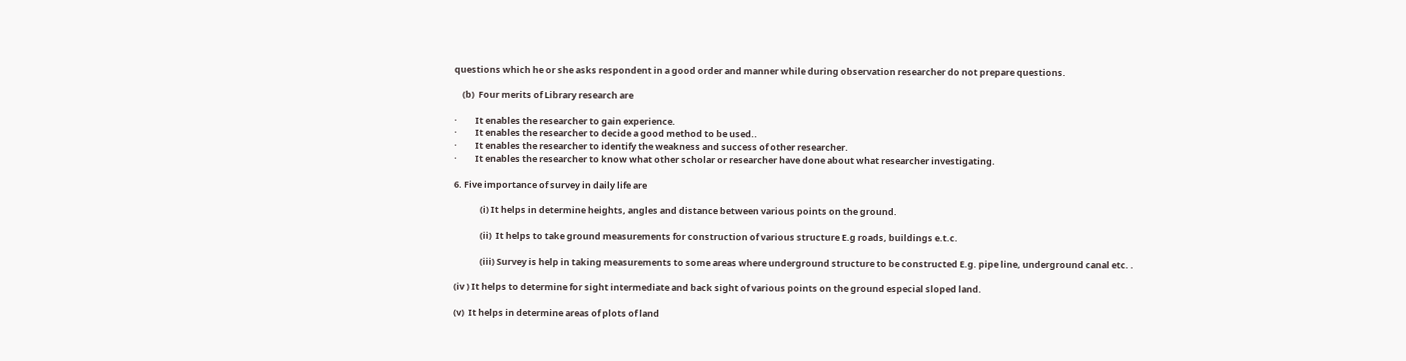questions which he or she asks respondent in a good order and manner while during observation researcher do not prepare questions.

    (b)  Four merits of Library research are

·         It enables the researcher to gain experience.
·         It enables the researcher to decide a good method to be used..
·         It enables the researcher to identify the weakness and success of other researcher.
·         It enables the researcher to know what other scholar or researcher have done about what researcher investigating.

6. Five importance of survey in daily life are

             (i) It helps in determine heights, angles and distance between various points on the ground.

             (ii)  It helps to take ground measurements for construction of various structure E.g roads, buildings e.t.c.

             (iii) Survey is help in taking measurements to some areas where underground structure to be constructed E.g. pipe line, underground canal etc. .

(iv ) It helps to determine for sight intermediate and back sight of various points on the ground especial sloped land.

(v)  It helps in determine areas of plots of land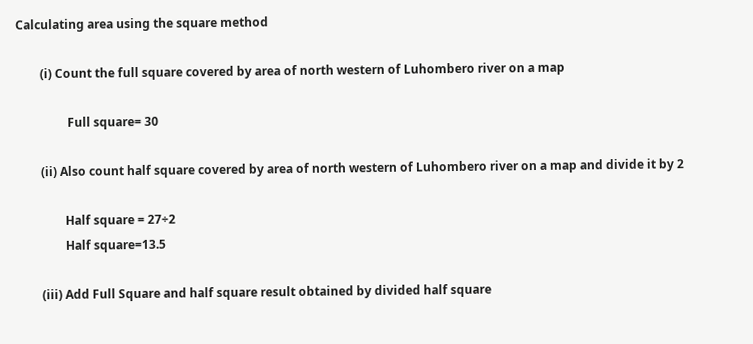Calculating area using the square method

        (i) Count the full square covered by area of north western of Luhombero river on a map

                 Full square= 30

        (ii) Also count half square covered by area of north western of Luhombero river on a map and divide it by 2

                Half square = 27÷2
                Half square=13.5

        (iii) Add Full Square and half square result obtained by divided half square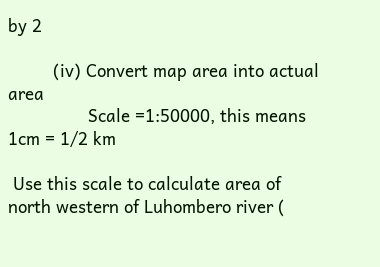by 2

         (iv) Convert map area into actual area
                Scale =1:50000, this means 1cm = 1/2 km

 Use this scale to calculate area of north western of Luhombero river (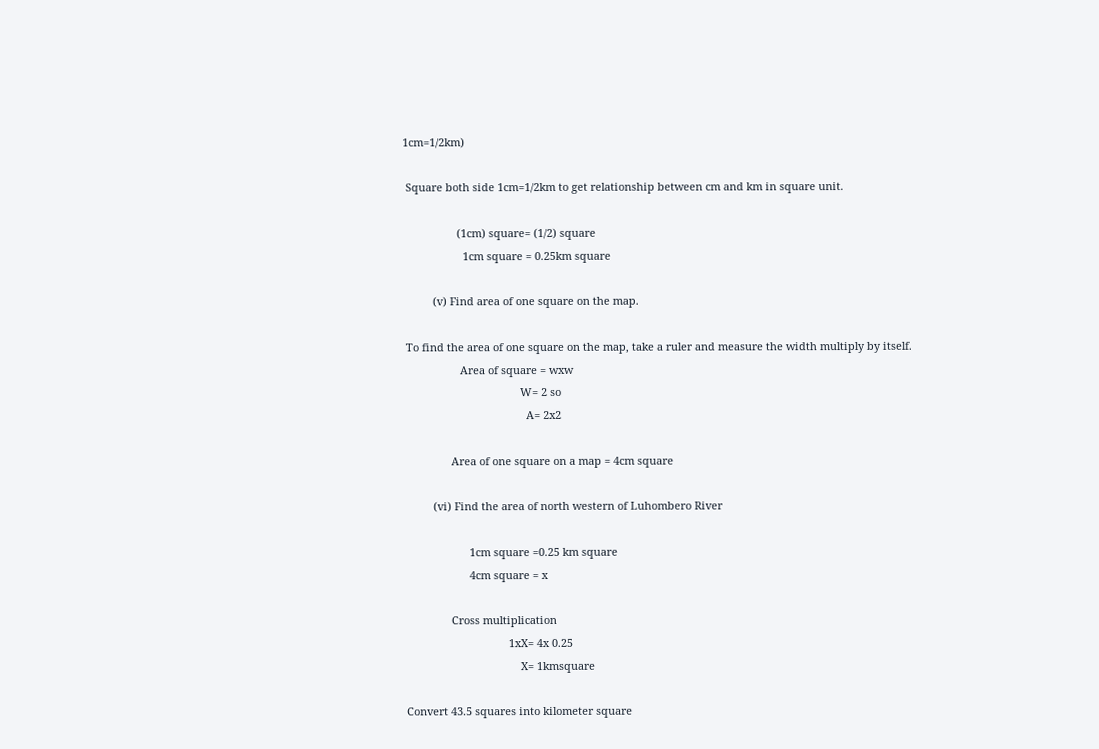1cm=1/2km)

 Square both side 1cm=1/2km to get relationship between cm and km in square unit.

                  (1cm) square= (1/2) square
                    1cm square = 0.25km square

          (v) Find area of one square on the map.

 To find the area of one square on the map, take a ruler and measure the width multiply by itself.
                   Area of square = wxw
                                       W= 2 so
                                         A= 2x2

                Area of one square on a map = 4cm square

          (vi) Find the area of north western of Luhombero River

                      1cm square =0.25 km square
                      4cm square = x

                Cross multiplication
                                   1xX= 4x 0.25
                                       X= 1kmsquare

 Convert 43.5 squares into kilometer square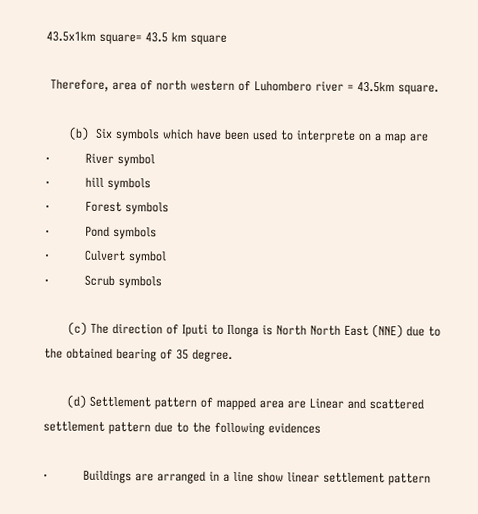43.5x1km square= 43.5 km square

 Therefore, area of north western of Luhombero river = 43.5km square.

      (b)  Six symbols which have been used to interprete on a map are
·         River symbol
·         hill symbols
·         Forest symbols
·         Pond symbols
·         Culvert symbol
·         Scrub symbols

      (c) The direction of Iputi to Ilonga is North North East (NNE) due to the obtained bearing of 35 degree.

      (d) Settlement pattern of mapped area are Linear and scattered settlement pattern due to the following evidences

·         Buildings are arranged in a line show linear settlement pattern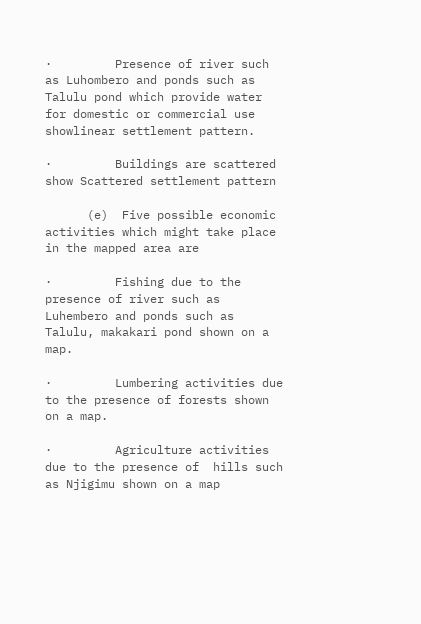·         Presence of river such as Luhombero and ponds such as Talulu pond which provide water for domestic or commercial use showlinear settlement pattern.

·         Buildings are scattered show Scattered settlement pattern

      (e)  Five possible economic activities which might take place in the mapped area are

·         Fishing due to the presence of river such as Luhembero and ponds such as Talulu, makakari pond shown on a map.

·         Lumbering activities due to the presence of forests shown on a map.

·         Agriculture activities due to the presence of  hills such as Njigimu shown on a map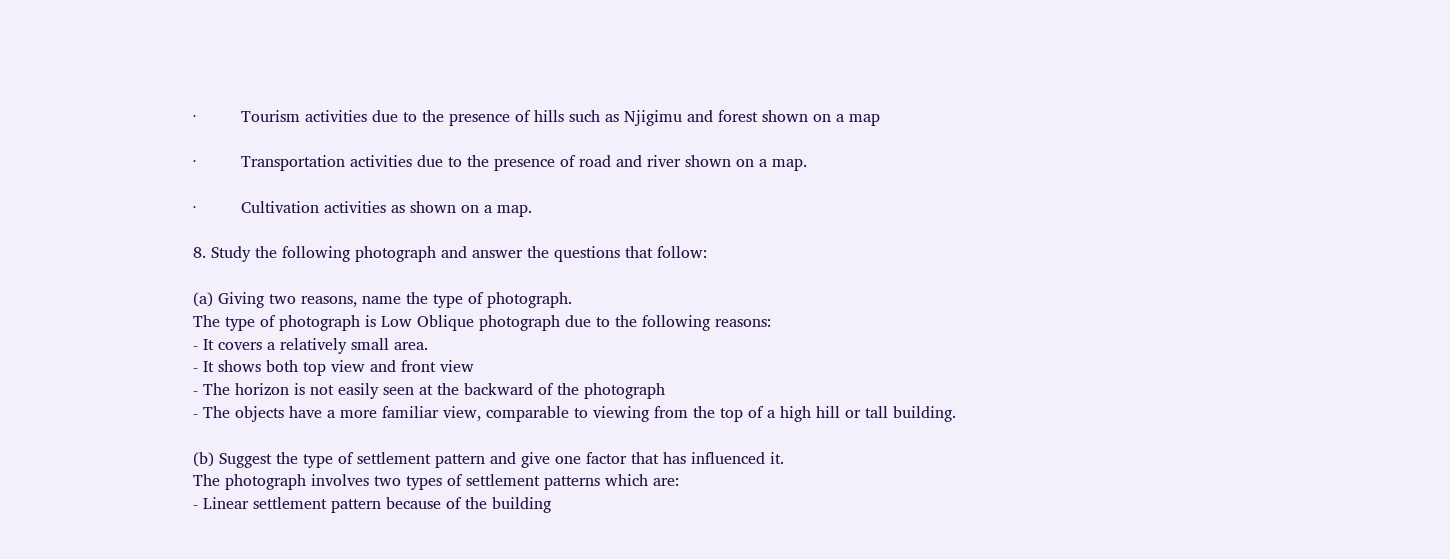·         Tourism activities due to the presence of hills such as Njigimu and forest shown on a map

·         Transportation activities due to the presence of road and river shown on a map.

·         Cultivation activities as shown on a map.

8. Study the following photograph and answer the questions that follow:

(a) Giving two reasons, name the type of photograph.
The type of photograph is Low Oblique photograph due to the following reasons:
- It covers a relatively small area.
- It shows both top view and front view
- The horizon is not easily seen at the backward of the photograph
- The objects have a more familiar view, comparable to viewing from the top of a high hill or tall building.

(b) Suggest the type of settlement pattern and give one factor that has influenced it.
The photograph involves two types of settlement patterns which are:
- Linear settlement pattern because of the building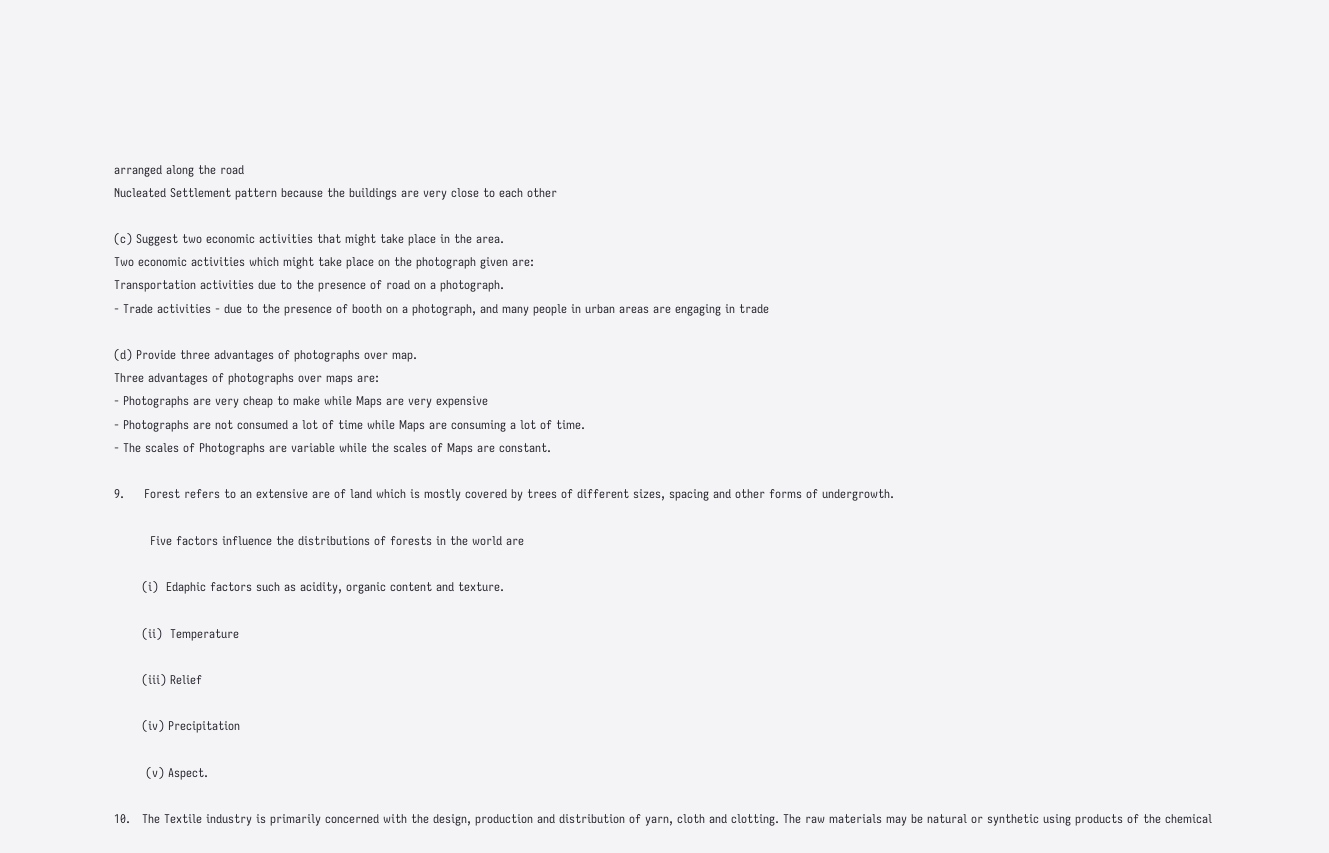arranged along the road
Nucleated Settlement pattern because the buildings are very close to each other

(c) Suggest two economic activities that might take place in the area.
Two economic activities which might take place on the photograph given are:
Transportation activities due to the presence of road on a photograph.
- Trade activities - due to the presence of booth on a photograph, and many people in urban areas are engaging in trade

(d) Provide three advantages of photographs over map.
Three advantages of photographs over maps are:
- Photographs are very cheap to make while Maps are very expensive
- Photographs are not consumed a lot of time while Maps are consuming a lot of time.
- The scales of Photographs are variable while the scales of Maps are constant.

9.     Forest refers to an extensive are of land which is mostly covered by trees of different sizes, spacing and other forms of undergrowth.

         Five factors influence the distributions of forests in the world are

       (i)  Edaphic factors such as acidity, organic content and texture.

       (ii)  Temperature

       (iii) Relief

       (iv) Precipitation

        (v) Aspect.

10.   The Textile industry is primarily concerned with the design, production and distribution of yarn, cloth and clotting. The raw materials may be natural or synthetic using products of the chemical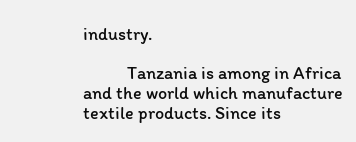industry.

           Tanzania is among in Africa and the world which manufacture textile products. Since its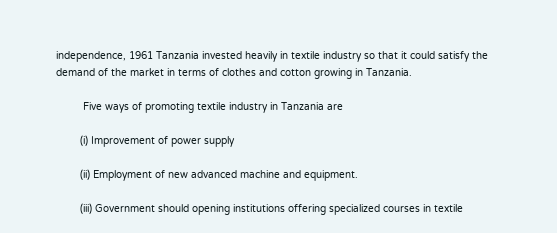independence, 1961 Tanzania invested heavily in textile industry so that it could satisfy the demand of the market in terms of clothes and cotton growing in Tanzania.

         Five ways of promoting textile industry in Tanzania are

        (i) Improvement of power supply

        (ii) Employment of new advanced machine and equipment.

        (iii) Government should opening institutions offering specialized courses in textile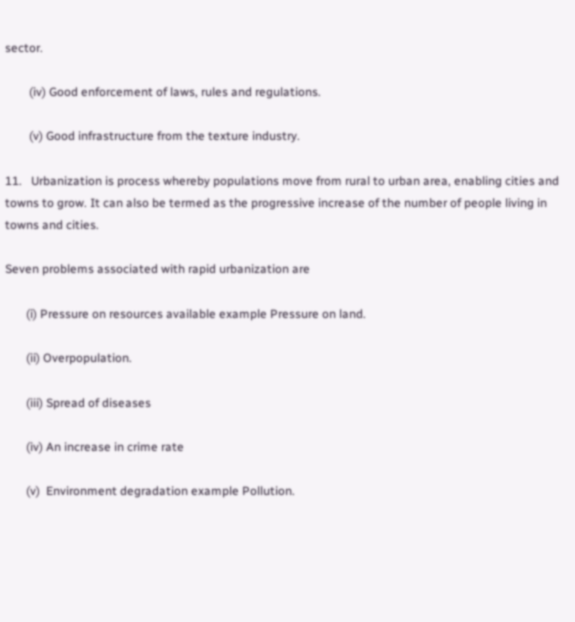sector.

        (iv) Good enforcement of laws, rules and regulations.

        (v) Good infrastructure from the texture industry.

11.   Urbanization is process whereby populations move from rural to urban area, enabling cities and towns to grow. It can also be termed as the progressive increase of the number of people living in towns and cities.

Seven problems associated with rapid urbanization are

       (i) Pressure on resources available example Pressure on land.

       (ii) Overpopulation.

       (iii) Spread of diseases

       (iv) An increase in crime rate

       (v)  Environment degradation example Pollution.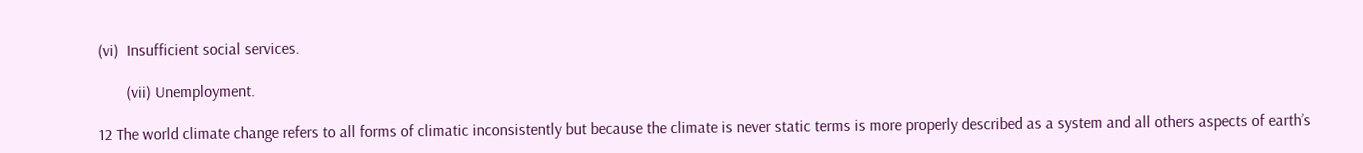(vi)  Insufficient social services.

       (vii) Unemployment.

12 The world climate change refers to all forms of climatic inconsistently but because the climate is never static terms is more properly described as a system and all others aspects of earth’s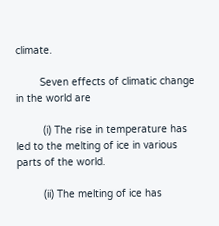climate.

        Seven effects of climatic change in the world are

         (i) The rise in temperature has led to the melting of ice in various parts of the world.

         (ii) The melting of ice has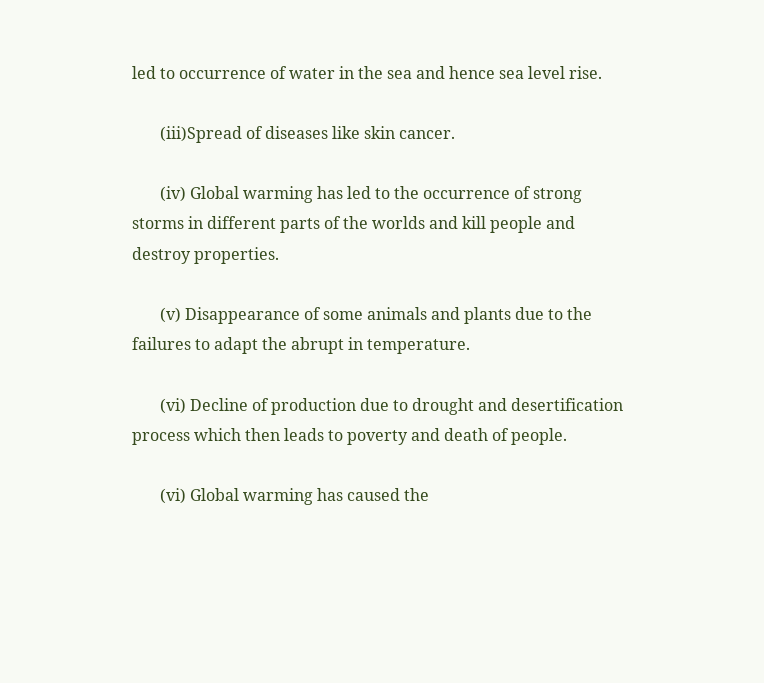led to occurrence of water in the sea and hence sea level rise.

       (iii)Spread of diseases like skin cancer.

       (iv) Global warming has led to the occurrence of strong storms in different parts of the worlds and kill people and destroy properties.

       (v) Disappearance of some animals and plants due to the failures to adapt the abrupt in temperature.

       (vi) Decline of production due to drought and desertification process which then leads to poverty and death of people.

       (vi) Global warming has caused the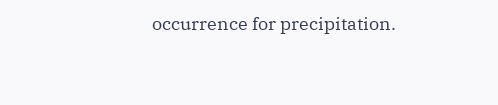occurrence for precipitation.